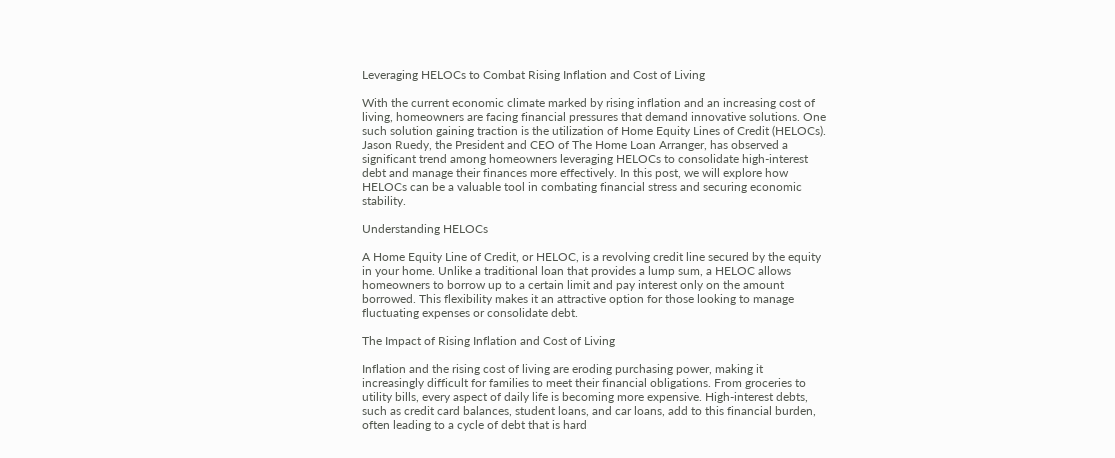Leveraging HELOCs to Combat Rising Inflation and Cost of Living

With the current economic climate marked by rising inflation and an increasing cost of living, homeowners are facing financial pressures that demand innovative solutions. One such solution gaining traction is the utilization of Home Equity Lines of Credit (HELOCs). Jason Ruedy, the President and CEO of The Home Loan Arranger, has observed a significant trend among homeowners leveraging HELOCs to consolidate high-interest debt and manage their finances more effectively. In this post, we will explore how HELOCs can be a valuable tool in combating financial stress and securing economic stability.

Understanding HELOCs

A Home Equity Line of Credit, or HELOC, is a revolving credit line secured by the equity in your home. Unlike a traditional loan that provides a lump sum, a HELOC allows homeowners to borrow up to a certain limit and pay interest only on the amount borrowed. This flexibility makes it an attractive option for those looking to manage fluctuating expenses or consolidate debt.

The Impact of Rising Inflation and Cost of Living

Inflation and the rising cost of living are eroding purchasing power, making it increasingly difficult for families to meet their financial obligations. From groceries to utility bills, every aspect of daily life is becoming more expensive. High-interest debts, such as credit card balances, student loans, and car loans, add to this financial burden, often leading to a cycle of debt that is hard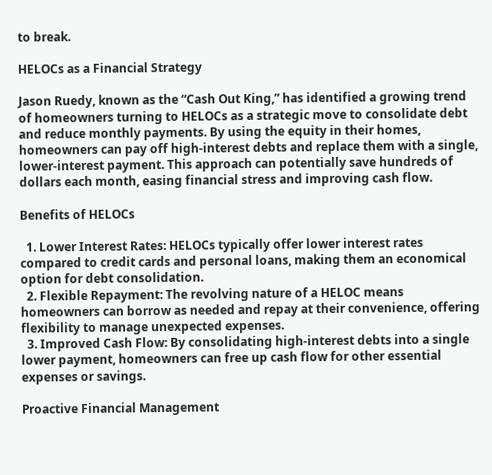to break.

HELOCs as a Financial Strategy

Jason Ruedy, known as the “Cash Out King,” has identified a growing trend of homeowners turning to HELOCs as a strategic move to consolidate debt and reduce monthly payments. By using the equity in their homes, homeowners can pay off high-interest debts and replace them with a single, lower-interest payment. This approach can potentially save hundreds of dollars each month, easing financial stress and improving cash flow.

Benefits of HELOCs

  1. Lower Interest Rates: HELOCs typically offer lower interest rates compared to credit cards and personal loans, making them an economical option for debt consolidation.
  2. Flexible Repayment: The revolving nature of a HELOC means homeowners can borrow as needed and repay at their convenience, offering flexibility to manage unexpected expenses.
  3. Improved Cash Flow: By consolidating high-interest debts into a single lower payment, homeowners can free up cash flow for other essential expenses or savings.

Proactive Financial Management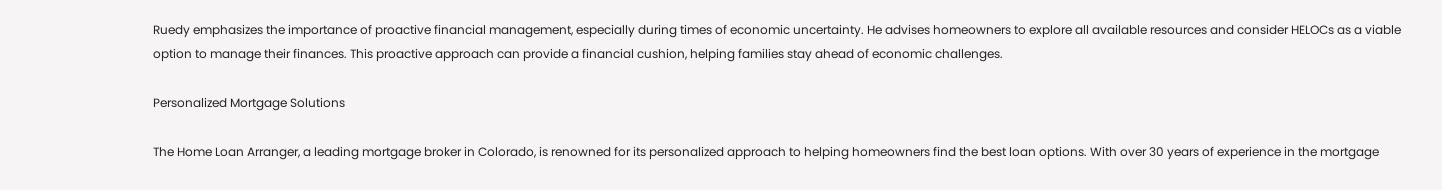Ruedy emphasizes the importance of proactive financial management, especially during times of economic uncertainty. He advises homeowners to explore all available resources and consider HELOCs as a viable option to manage their finances. This proactive approach can provide a financial cushion, helping families stay ahead of economic challenges.

Personalized Mortgage Solutions

The Home Loan Arranger, a leading mortgage broker in Colorado, is renowned for its personalized approach to helping homeowners find the best loan options. With over 30 years of experience in the mortgage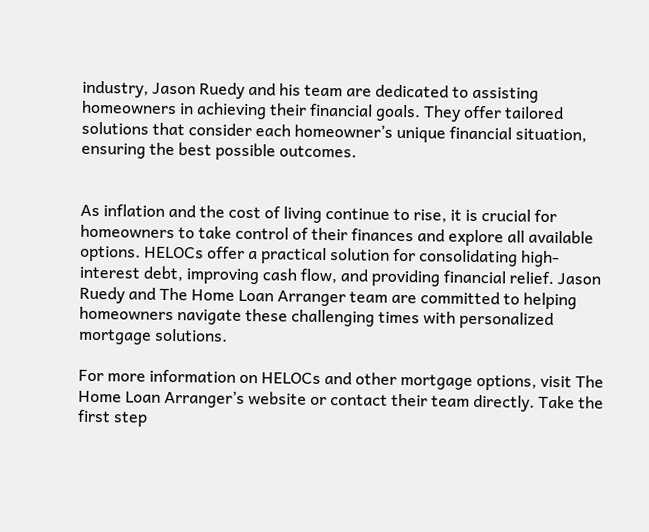industry, Jason Ruedy and his team are dedicated to assisting homeowners in achieving their financial goals. They offer tailored solutions that consider each homeowner’s unique financial situation, ensuring the best possible outcomes.


As inflation and the cost of living continue to rise, it is crucial for homeowners to take control of their finances and explore all available options. HELOCs offer a practical solution for consolidating high-interest debt, improving cash flow, and providing financial relief. Jason Ruedy and The Home Loan Arranger team are committed to helping homeowners navigate these challenging times with personalized mortgage solutions.

For more information on HELOCs and other mortgage options, visit The Home Loan Arranger’s website or contact their team directly. Take the first step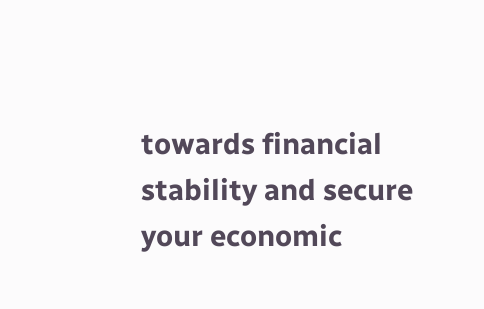towards financial stability and secure your economic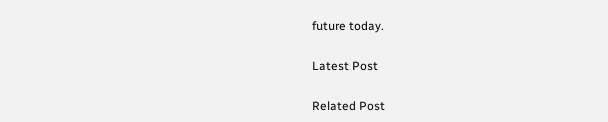future today.

Latest Post

Related Post